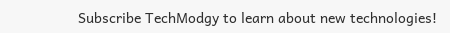Subscribe TechModgy to learn about new technologies!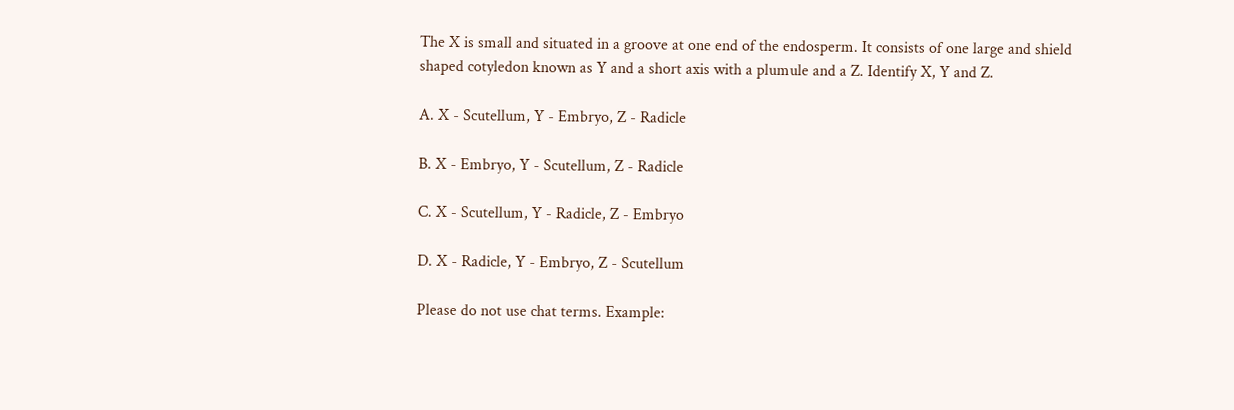The X is small and situated in a groove at one end of the endosperm. It consists of one large and shield shaped cotyledon known as Y and a short axis with a plumule and a Z. Identify X, Y and Z.

A. X - Scutellum, Y - Embryo, Z - Radicle

B. X - Embryo, Y - Scutellum, Z - Radicle

C. X - Scutellum, Y - Radicle, Z - Embryo

D. X - Radicle, Y - Embryo, Z - Scutellum

Please do not use chat terms. Example: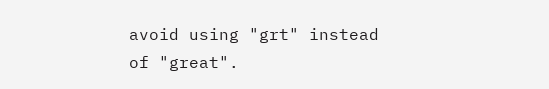avoid using "grt" instead of "great".